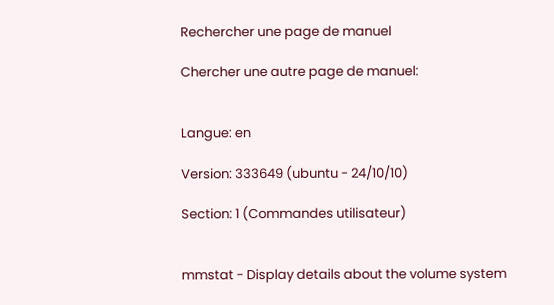Rechercher une page de manuel

Chercher une autre page de manuel:


Langue: en

Version: 333649 (ubuntu - 24/10/10)

Section: 1 (Commandes utilisateur)


mmstat - Display details about the volume system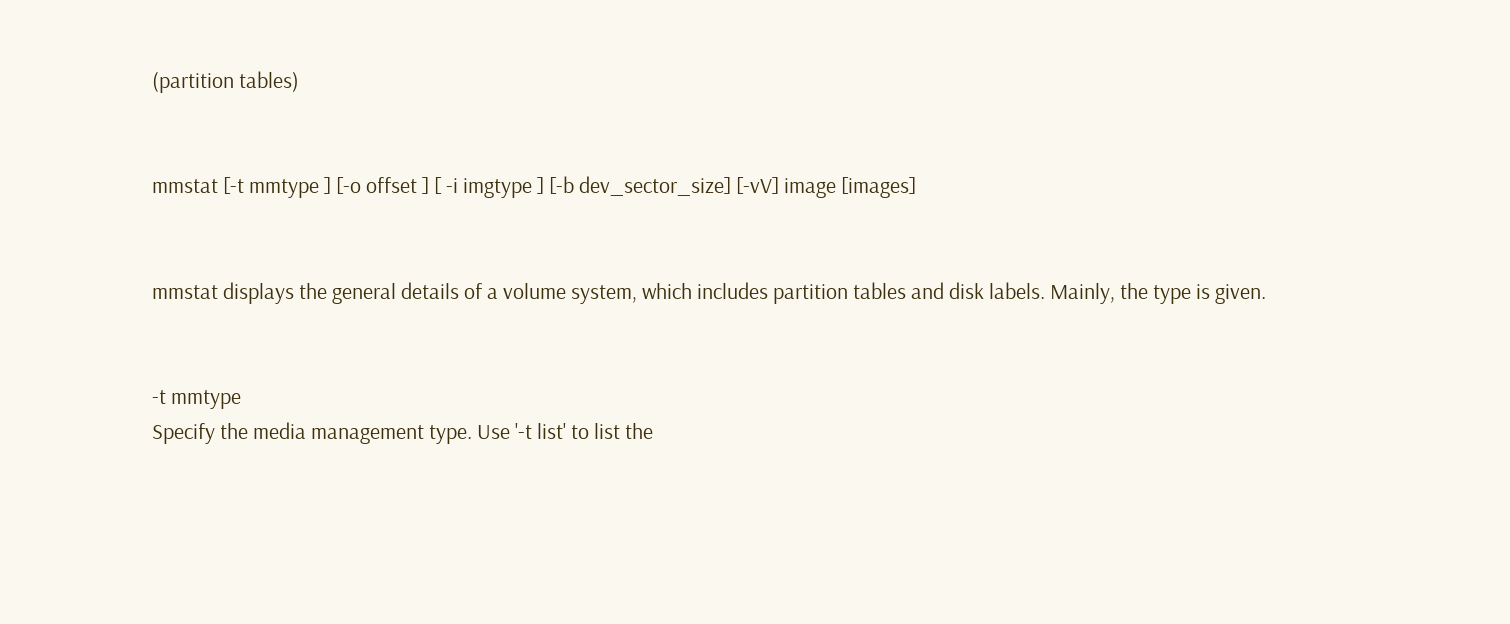(partition tables)


mmstat [-t mmtype ] [-o offset ] [ -i imgtype ] [-b dev_sector_size] [-vV] image [images]


mmstat displays the general details of a volume system, which includes partition tables and disk labels. Mainly, the type is given.


-t mmtype
Specify the media management type. Use '-t list' to list the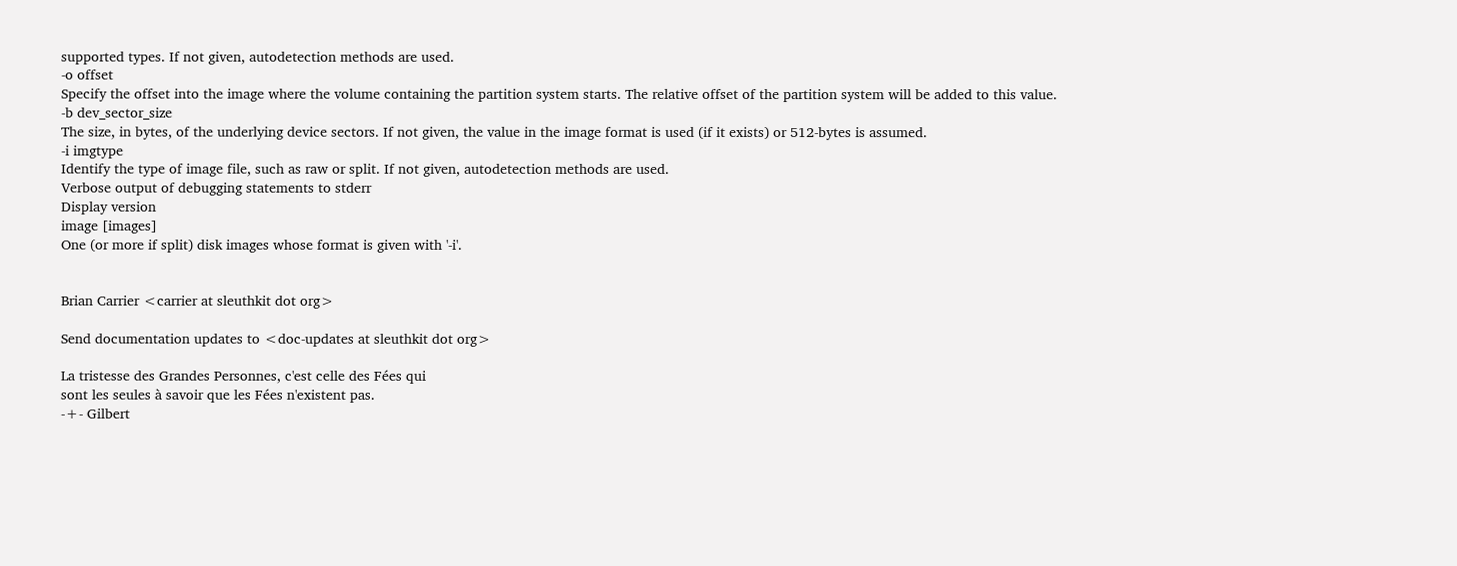supported types. If not given, autodetection methods are used.
-o offset
Specify the offset into the image where the volume containing the partition system starts. The relative offset of the partition system will be added to this value.
-b dev_sector_size
The size, in bytes, of the underlying device sectors. If not given, the value in the image format is used (if it exists) or 512-bytes is assumed.
-i imgtype
Identify the type of image file, such as raw or split. If not given, autodetection methods are used.
Verbose output of debugging statements to stderr
Display version
image [images]
One (or more if split) disk images whose format is given with '-i'.


Brian Carrier <carrier at sleuthkit dot org>

Send documentation updates to <doc-updates at sleuthkit dot org>

La tristesse des Grandes Personnes, c'est celle des Fées qui
sont les seules à savoir que les Fées n'existent pas.
-+- Gilbert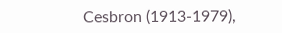Cesbron (1913-1979),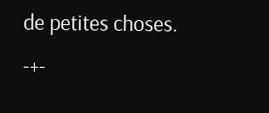de petites choses. -+-